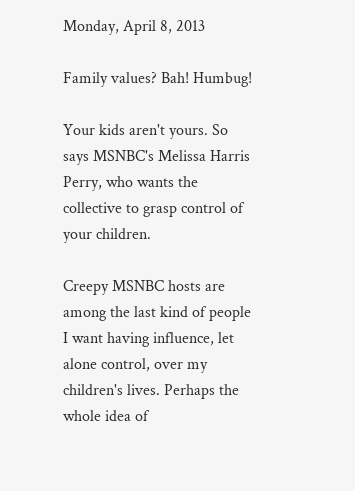Monday, April 8, 2013

Family values? Bah! Humbug!

Your kids aren't yours. So says MSNBC's Melissa Harris Perry, who wants the collective to grasp control of your children.

Creepy MSNBC hosts are among the last kind of people I want having influence, let alone control, over my children's lives. Perhaps the whole idea of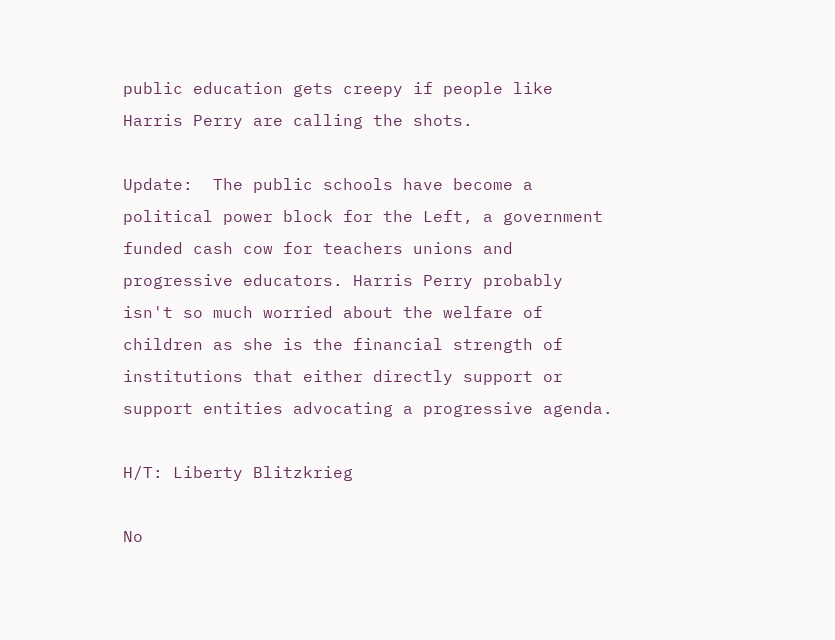public education gets creepy if people like Harris Perry are calling the shots.

Update:  The public schools have become a political power block for the Left, a government funded cash cow for teachers unions and progressive educators. Harris Perry probably isn't so much worried about the welfare of children as she is the financial strength of institutions that either directly support or support entities advocating a progressive agenda.

H/T: Liberty Blitzkrieg

No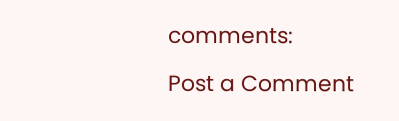comments:

Post a Comment